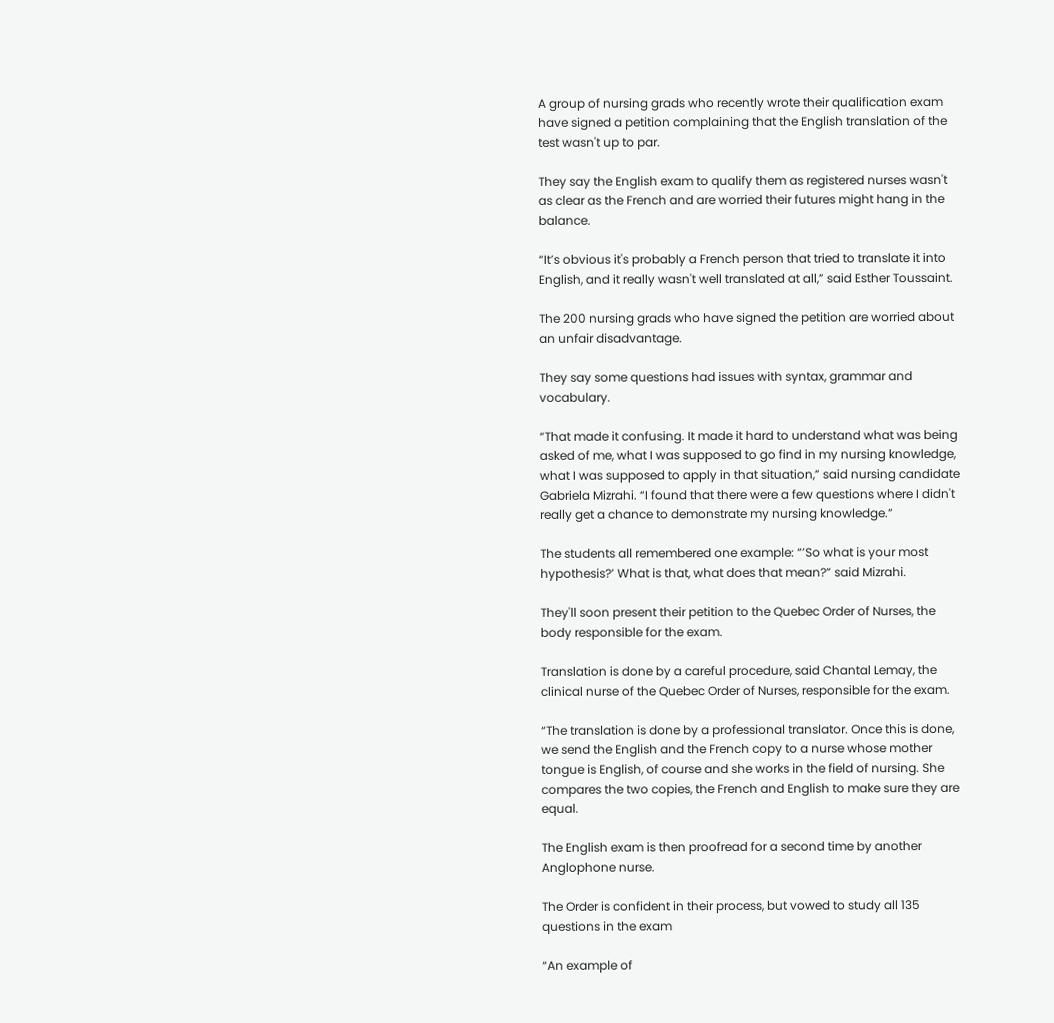A group of nursing grads who recently wrote their qualification exam have signed a petition complaining that the English translation of the test wasn't up to par.

They say the English exam to qualify them as registered nurses wasn't as clear as the French and are worried their futures might hang in the balance.

“It’s obvious it's probably a French person that tried to translate it into English, and it really wasn't well translated at all,” said Esther Toussaint.

The 200 nursing grads who have signed the petition are worried about an unfair disadvantage.

They say some questions had issues with syntax, grammar and vocabulary.

“That made it confusing. It made it hard to understand what was being asked of me, what I was supposed to go find in my nursing knowledge, what I was supposed to apply in that situation,” said nursing candidate Gabriela Mizrahi. “I found that there were a few questions where I didn't really get a chance to demonstrate my nursing knowledge.”

The students all remembered one example: “’So what is your most hypothesis?’ What is that, what does that mean?” said Mizrahi.

They'll soon present their petition to the Quebec Order of Nurses, the body responsible for the exam.

Translation is done by a careful procedure, said Chantal Lemay, the clinical nurse of the Quebec Order of Nurses, responsible for the exam.

“The translation is done by a professional translator. Once this is done, we send the English and the French copy to a nurse whose mother tongue is English, of course and she works in the field of nursing. She compares the two copies, the French and English to make sure they are equal.

The English exam is then proofread for a second time by another Anglophone nurse.

The Order is confident in their process, but vowed to study all 135 questions in the exam

“An example of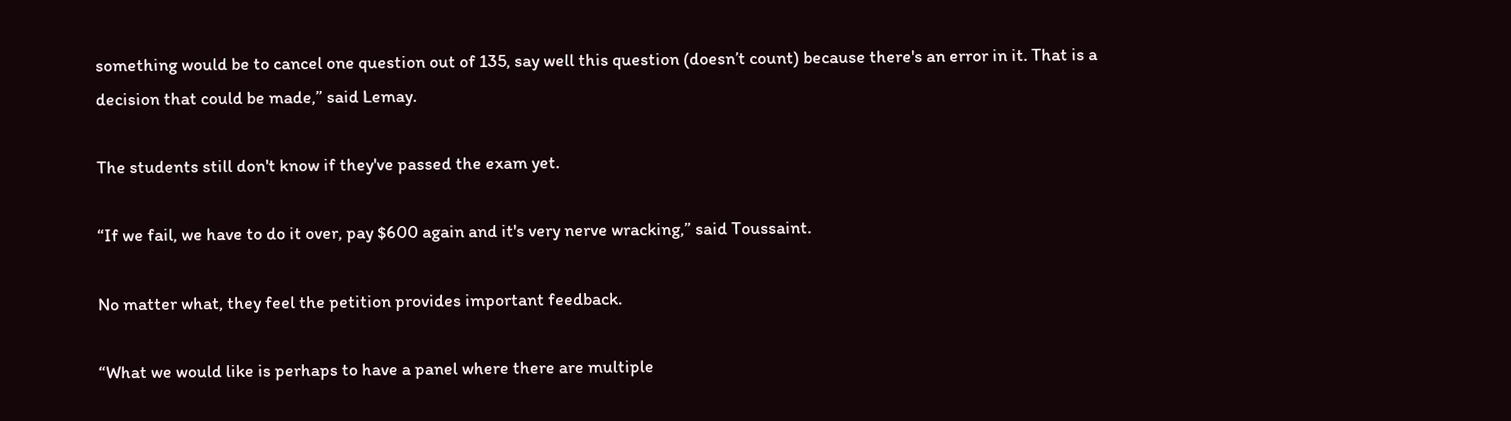something would be to cancel one question out of 135, say well this question (doesn’t count) because there's an error in it. That is a decision that could be made,” said Lemay.

The students still don't know if they've passed the exam yet.

“If we fail, we have to do it over, pay $600 again and it's very nerve wracking,” said Toussaint.

No matter what, they feel the petition provides important feedback.

“What we would like is perhaps to have a panel where there are multiple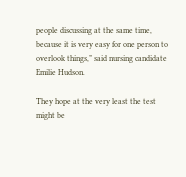people discussing at the same time, because it is very easy for one person to overlook things,” said nursing candidate Emilie Hudson.

They hope at the very least the test might be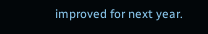improved for next year.